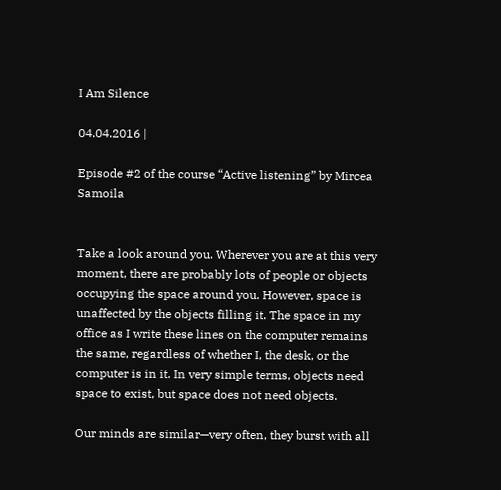I Am Silence

04.04.2016 |

Episode #2 of the course “Active listening” by Mircea Samoila


Take a look around you. Wherever you are at this very moment, there are probably lots of people or objects occupying the space around you. However, space is unaffected by the objects filling it. The space in my office as I write these lines on the computer remains the same, regardless of whether I, the desk, or the computer is in it. In very simple terms, objects need space to exist, but space does not need objects.

Our minds are similar—very often, they burst with all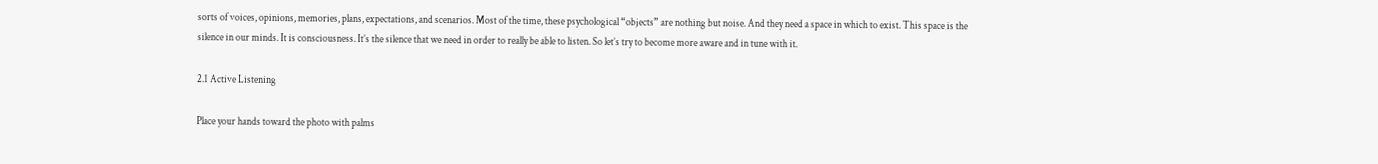sorts of voices, opinions, memories, plans, expectations, and scenarios. Most of the time, these psychological “objects” are nothing but noise. And they need a space in which to exist. This space is the silence in our minds. It is consciousness. It’s the silence that we need in order to really be able to listen. So let’s try to become more aware and in tune with it.

2.1 Active Listening

Place your hands toward the photo with palms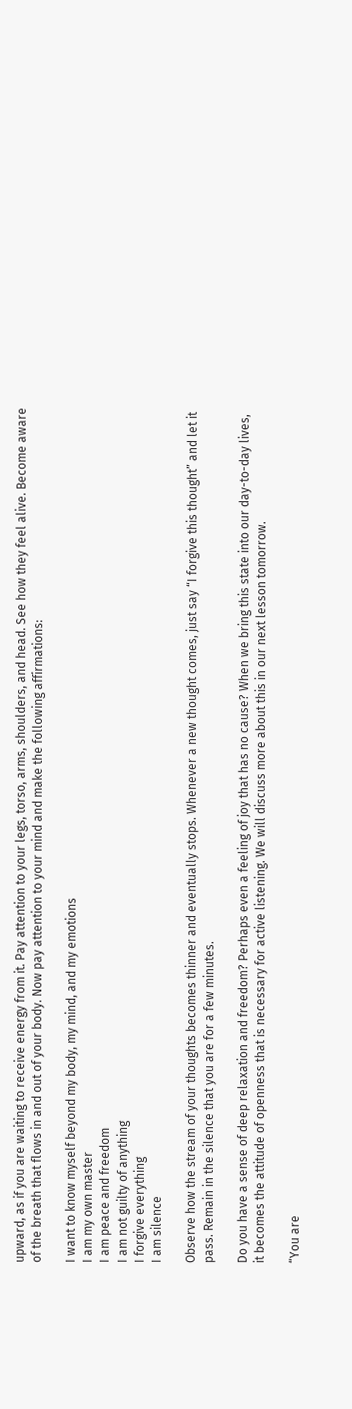upward, as if you are waiting to receive energy from it. Pay attention to your legs, torso, arms, shoulders, and head. See how they feel alive. Become aware of the breath that flows in and out of your body. Now pay attention to your mind and make the following affirmations:

I want to know myself beyond my body, my mind, and my emotions
I am my own master
I am peace and freedom
I am not guilty of anything
I forgive everything
I am silence

Observe how the stream of your thoughts becomes thinner and eventually stops. Whenever a new thought comes, just say “I forgive this thought” and let it pass. Remain in the silence that you are for a few minutes.

Do you have a sense of deep relaxation and freedom? Perhaps even a feeling of joy that has no cause? When we bring this state into our day-to-day lives, it becomes the attitude of openness that is necessary for active listening. We will discuss more about this in our next lesson tomorrow.

“You are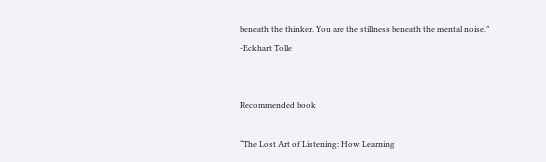beneath the thinker. You are the stillness beneath the mental noise.”
-Eckhart Tolle


Recommended book

“The Lost Art of Listening: How Learning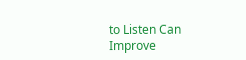to Listen Can Improve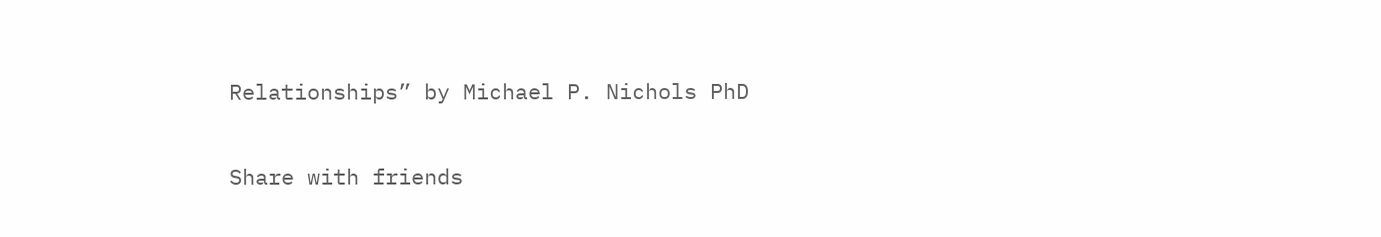Relationships” by Michael P. Nichols PhD


Share with friends